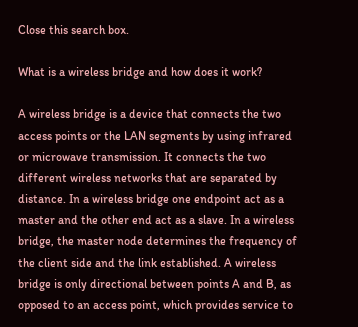Close this search box.

What is a wireless bridge and how does it work?

A wireless bridge is a device that connects the two access points or the LAN segments by using infrared or microwave transmission. It connects the two different wireless networks that are separated by distance. In a wireless bridge one endpoint act as a master and the other end act as a slave. In a wireless bridge, the master node determines the frequency of the client side and the link established. A wireless bridge is only directional between points A and B, as opposed to an access point, which provides service to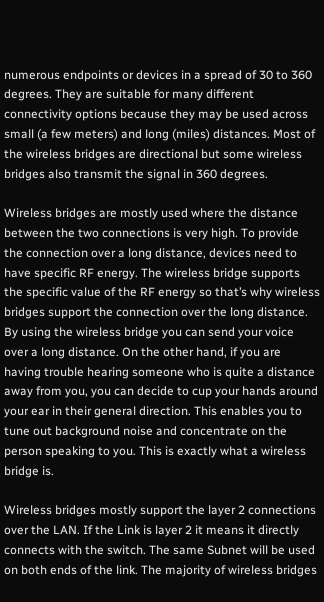numerous endpoints or devices in a spread of 30 to 360 degrees. They are suitable for many different connectivity options because they may be used across small (a few meters) and long (miles) distances. Most of the wireless bridges are directional but some wireless bridges also transmit the signal in 360 degrees.

Wireless bridges are mostly used where the distance between the two connections is very high. To provide the connection over a long distance, devices need to have specific RF energy. The wireless bridge supports the specific value of the RF energy so that’s why wireless bridges support the connection over the long distance. By using the wireless bridge you can send your voice over a long distance. On the other hand, if you are having trouble hearing someone who is quite a distance away from you, you can decide to cup your hands around your ear in their general direction. This enables you to tune out background noise and concentrate on the person speaking to you. This is exactly what a wireless bridge is.

Wireless bridges mostly support the layer 2 connections over the LAN. If the Link is layer 2 it means it directly connects with the switch. The same Subnet will be used on both ends of the link. The majority of wireless bridges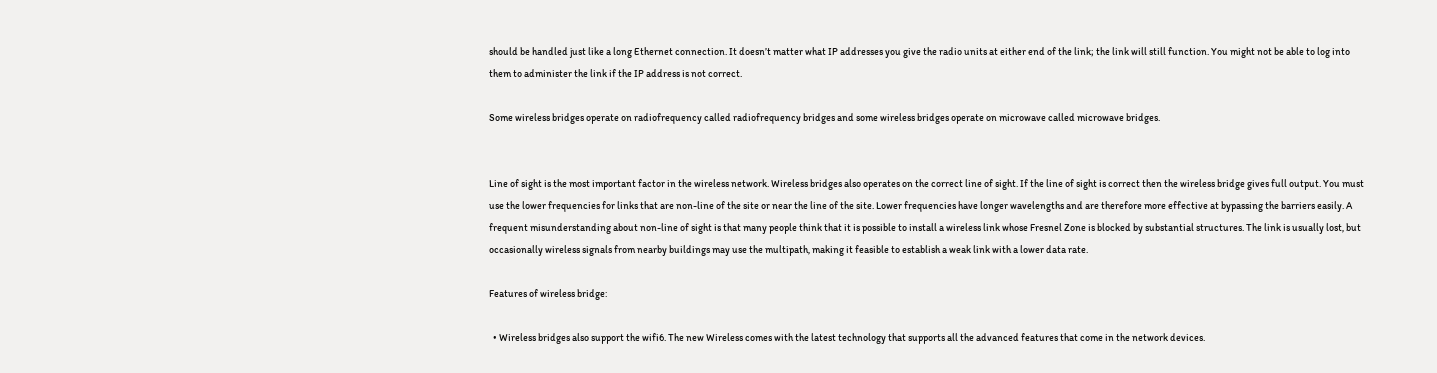should be handled just like a long Ethernet connection. It doesn’t matter what IP addresses you give the radio units at either end of the link; the link will still function. You might not be able to log into them to administer the link if the IP address is not correct.

Some wireless bridges operate on radiofrequency called radiofrequency bridges and some wireless bridges operate on microwave called microwave bridges.


Line of sight is the most important factor in the wireless network. Wireless bridges also operates on the correct line of sight. If the line of sight is correct then the wireless bridge gives full output. You must use the lower frequencies for links that are non-line of the site or near the line of the site. Lower frequencies have longer wavelengths and are therefore more effective at bypassing the barriers easily. A frequent misunderstanding about non-line of sight is that many people think that it is possible to install a wireless link whose Fresnel Zone is blocked by substantial structures. The link is usually lost, but occasionally wireless signals from nearby buildings may use the multipath, making it feasible to establish a weak link with a lower data rate.

Features of wireless bridge:

  • Wireless bridges also support the wifi6. The new Wireless comes with the latest technology that supports all the advanced features that come in the network devices.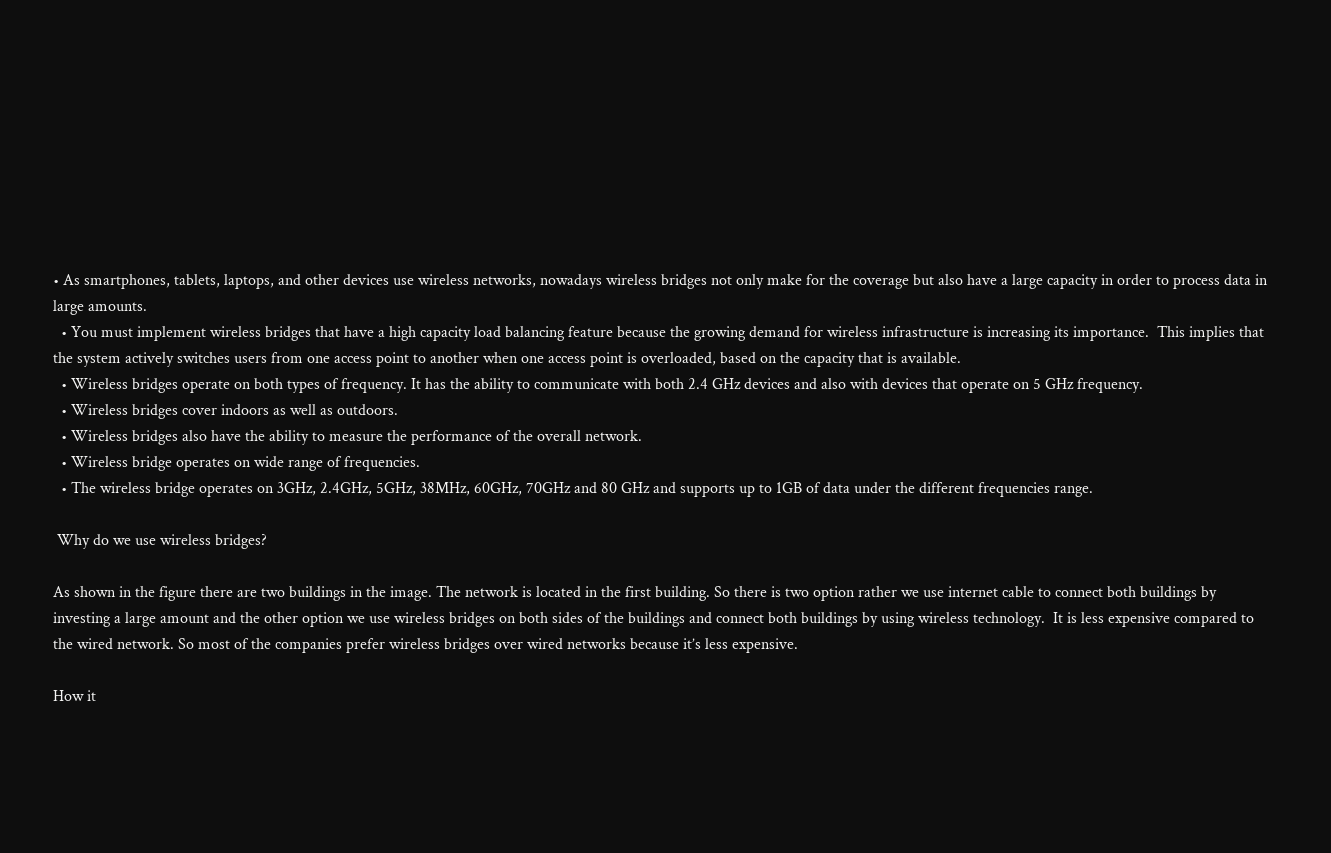• As smartphones, tablets, laptops, and other devices use wireless networks, nowadays wireless bridges not only make for the coverage but also have a large capacity in order to process data in large amounts.
  • You must implement wireless bridges that have a high capacity load balancing feature because the growing demand for wireless infrastructure is increasing its importance.  This implies that the system actively switches users from one access point to another when one access point is overloaded, based on the capacity that is available.
  • Wireless bridges operate on both types of frequency. It has the ability to communicate with both 2.4 GHz devices and also with devices that operate on 5 GHz frequency.
  • Wireless bridges cover indoors as well as outdoors.
  • Wireless bridges also have the ability to measure the performance of the overall network.
  • Wireless bridge operates on wide range of frequencies.
  • The wireless bridge operates on 3GHz, 2.4GHz, 5GHz, 38MHz, 60GHz, 70GHz and 80 GHz and supports up to 1GB of data under the different frequencies range.

 Why do we use wireless bridges?

As shown in the figure there are two buildings in the image. The network is located in the first building. So there is two option rather we use internet cable to connect both buildings by investing a large amount and the other option we use wireless bridges on both sides of the buildings and connect both buildings by using wireless technology.  It is less expensive compared to the wired network. So most of the companies prefer wireless bridges over wired networks because it’s less expensive.

How it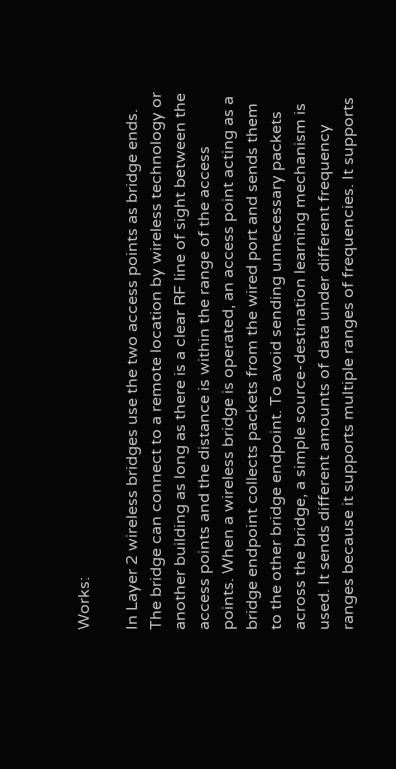Works:

In Layer 2 wireless bridges use the two access points as bridge ends. The bridge can connect to a remote location by wireless technology or another building as long as there is a clear RF line of sight between the access points and the distance is within the range of the access points. When a wireless bridge is operated, an access point acting as a bridge endpoint collects packets from the wired port and sends them to the other bridge endpoint. To avoid sending unnecessary packets across the bridge, a simple source-destination learning mechanism is used. It sends different amounts of data under different frequency ranges because it supports multiple ranges of frequencies. It supports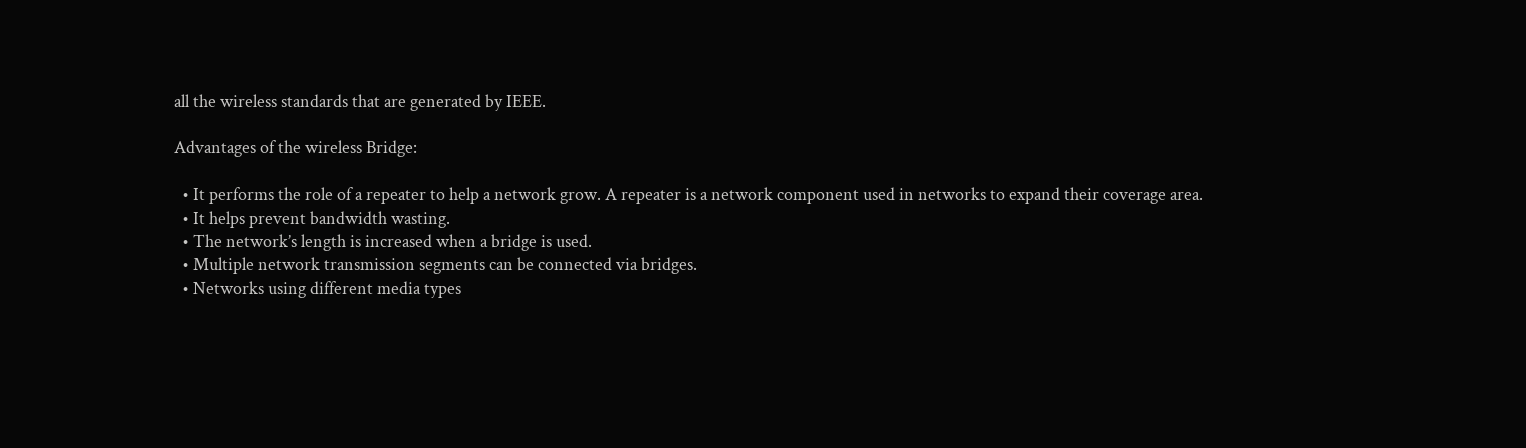all the wireless standards that are generated by IEEE.

Advantages of the wireless Bridge:

  • It performs the role of a repeater to help a network grow. A repeater is a network component used in networks to expand their coverage area.
  • It helps prevent bandwidth wasting.
  • The network’s length is increased when a bridge is used.
  • Multiple network transmission segments can be connected via bridges.
  • Networks using different media types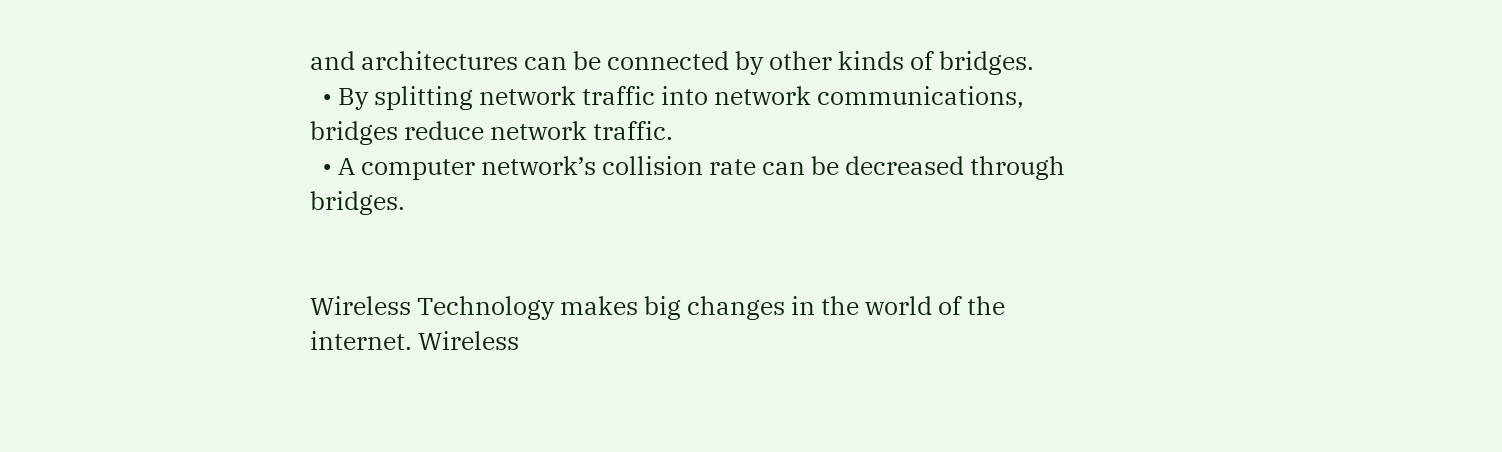and architectures can be connected by other kinds of bridges.
  • By splitting network traffic into network communications, bridges reduce network traffic.
  • A computer network’s collision rate can be decreased through bridges.


Wireless Technology makes big changes in the world of the internet. Wireless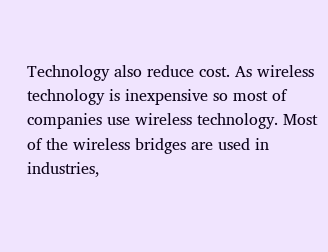Technology also reduce cost. As wireless technology is inexpensive so most of companies use wireless technology. Most of the wireless bridges are used in industries,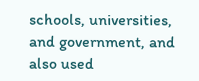schools, universities, and government, and also used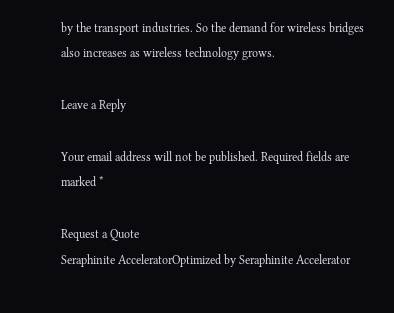by the transport industries. So the demand for wireless bridges also increases as wireless technology grows.

Leave a Reply

Your email address will not be published. Required fields are marked *

Request a Quote
Seraphinite AcceleratorOptimized by Seraphinite Accelerator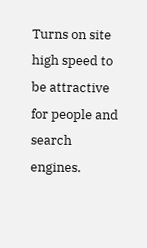Turns on site high speed to be attractive for people and search engines.